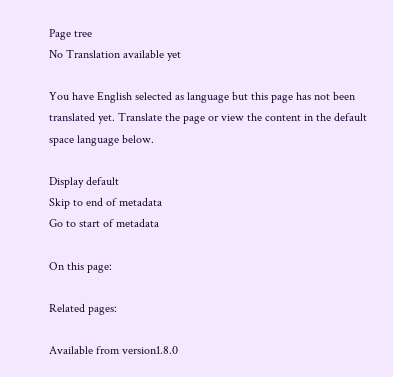Page tree
No Translation available yet

You have English selected as language but this page has not been translated yet. Translate the page or view the content in the default space language below.

Display default
Skip to end of metadata
Go to start of metadata

On this page:

Related pages:

Available from version1.8.0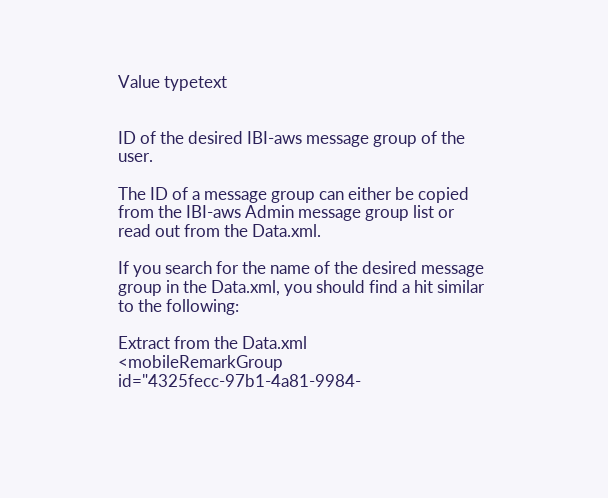Value typetext


ID of the desired IBI-aws message group of the user.

The ID of a message group can either be copied from the IBI-aws Admin message group list or read out from the Data.xml.

If you search for the name of the desired message group in the Data.xml, you should find a hit similar to the following:

Extract from the Data.xml
<mobileRemarkGroup id="4325fecc-97b1-4a81-9984-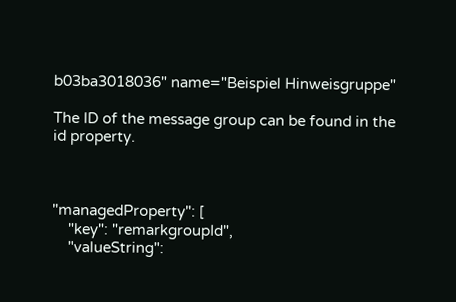b03ba3018036" name="Beispiel Hinweisgruppe"

The ID of the message group can be found in the id property.



"managedProperty": [
    "key": "remarkgroupId",
    "valueString":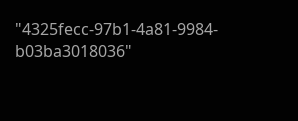"4325fecc-97b1-4a81-9984-b03ba3018036"